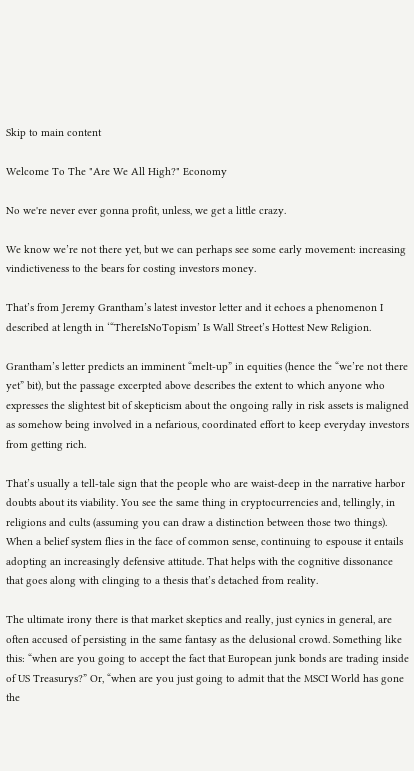Skip to main content

Welcome To The "Are We All High?" Economy

No we're never ever gonna profit, unless, we get a little crazy.

We know we’re not there yet, but we can perhaps see some early movement: increasing vindictiveness to the bears for costing investors money.

That’s from Jeremy Grantham’s latest investor letter and it echoes a phenomenon I described at length in ‘“ThereIsNoTopism’ Is Wall Street’s Hottest New Religion.

Grantham’s letter predicts an imminent “melt-up” in equities (hence the “we’re not there yet” bit), but the passage excerpted above describes the extent to which anyone who expresses the slightest bit of skepticism about the ongoing rally in risk assets is maligned as somehow being involved in a nefarious, coordinated effort to keep everyday investors from getting rich.

That’s usually a tell-tale sign that the people who are waist-deep in the narrative harbor doubts about its viability. You see the same thing in cryptocurrencies and, tellingly, in religions and cults (assuming you can draw a distinction between those two things). When a belief system flies in the face of common sense, continuing to espouse it entails adopting an increasingly defensive attitude. That helps with the cognitive dissonance that goes along with clinging to a thesis that’s detached from reality.

The ultimate irony there is that market skeptics and really, just cynics in general, are often accused of persisting in the same fantasy as the delusional crowd. Something like this: “when are you going to accept the fact that European junk bonds are trading inside of US Treasurys?” Or, “when are you just going to admit that the MSCI World has gone the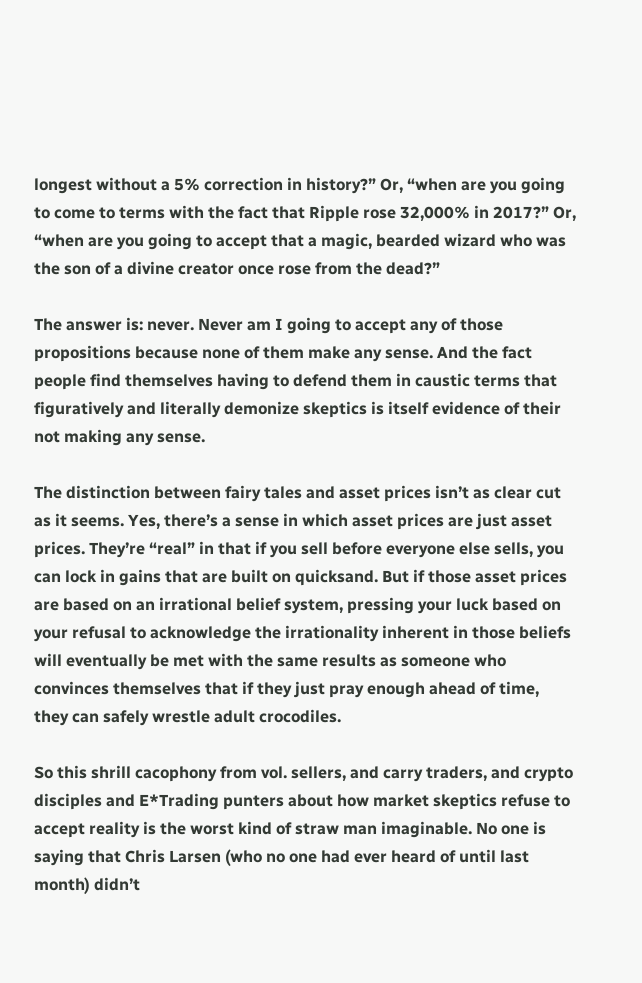longest without a 5% correction in history?” Or, “when are you going to come to terms with the fact that Ripple rose 32,000% in 2017?” Or, “when are you going to accept that a magic, bearded wizard who was the son of a divine creator once rose from the dead?”

The answer is: never. Never am I going to accept any of those propositions because none of them make any sense. And the fact people find themselves having to defend them in caustic terms that figuratively and literally demonize skeptics is itself evidence of their not making any sense.

The distinction between fairy tales and asset prices isn’t as clear cut as it seems. Yes, there’s a sense in which asset prices are just asset prices. They’re “real” in that if you sell before everyone else sells, you can lock in gains that are built on quicksand. But if those asset prices are based on an irrational belief system, pressing your luck based on your refusal to acknowledge the irrationality inherent in those beliefs will eventually be met with the same results as someone who convinces themselves that if they just pray enough ahead of time, they can safely wrestle adult crocodiles.

So this shrill cacophony from vol. sellers, and carry traders, and crypto disciples and E*Trading punters about how market skeptics refuse to accept reality is the worst kind of straw man imaginable. No one is saying that Chris Larsen (who no one had ever heard of until last month) didn’t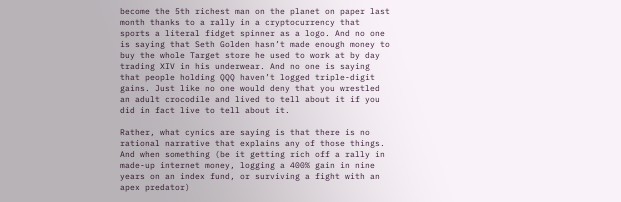become the 5th richest man on the planet on paper last month thanks to a rally in a cryptocurrency that sports a literal fidget spinner as a logo. And no one is saying that Seth Golden hasn’t made enough money to buy the whole Target store he used to work at by day trading XIV in his underwear. And no one is saying that people holding QQQ haven’t logged triple-digit gains. Just like no one would deny that you wrestled an adult crocodile and lived to tell about it if you did in fact live to tell about it.

Rather, what cynics are saying is that there is no rational narrative that explains any of those things. And when something (be it getting rich off a rally in made-up internet money, logging a 400% gain in nine years on an index fund, or surviving a fight with an apex predator)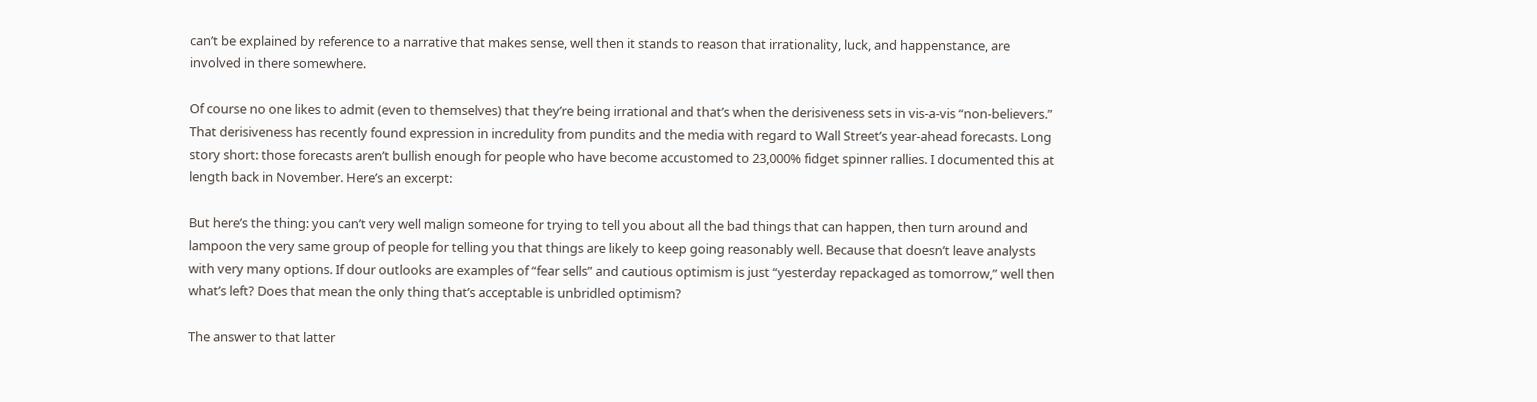can’t be explained by reference to a narrative that makes sense, well then it stands to reason that irrationality, luck, and happenstance, are involved in there somewhere.

Of course no one likes to admit (even to themselves) that they’re being irrational and that’s when the derisiveness sets in vis-a-vis “non-believers.” That derisiveness has recently found expression in incredulity from pundits and the media with regard to Wall Street’s year-ahead forecasts. Long story short: those forecasts aren’t bullish enough for people who have become accustomed to 23,000% fidget spinner rallies. I documented this at length back in November. Here’s an excerpt:

But here’s the thing: you can’t very well malign someone for trying to tell you about all the bad things that can happen, then turn around and lampoon the very same group of people for telling you that things are likely to keep going reasonably well. Because that doesn’t leave analysts with very many options. If dour outlooks are examples of “fear sells” and cautious optimism is just “yesterday repackaged as tomorrow,” well then what’s left? Does that mean the only thing that’s acceptable is unbridled optimism?

The answer to that latter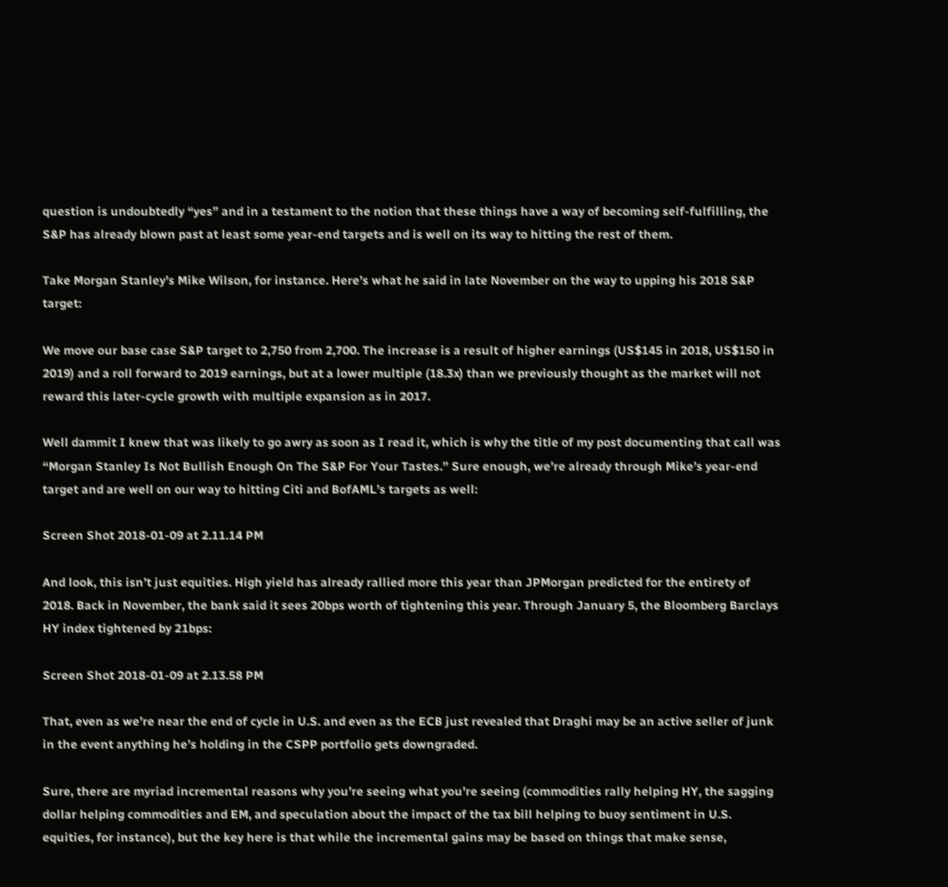question is undoubtedly “yes” and in a testament to the notion that these things have a way of becoming self-fulfilling, the S&P has already blown past at least some year-end targets and is well on its way to hitting the rest of them.

Take Morgan Stanley’s Mike Wilson, for instance. Here’s what he said in late November on the way to upping his 2018 S&P target:

We move our base case S&P target to 2,750 from 2,700. The increase is a result of higher earnings (US$145 in 2018, US$150 in 2019) and a roll forward to 2019 earnings, but at a lower multiple (18.3x) than we previously thought as the market will not reward this later-cycle growth with multiple expansion as in 2017.

Well dammit I knew that was likely to go awry as soon as I read it, which is why the title of my post documenting that call was “Morgan Stanley Is Not Bullish Enough On The S&P For Your Tastes.” Sure enough, we’re already through Mike’s year-end target and are well on our way to hitting Citi and BofAML’s targets as well:

Screen Shot 2018-01-09 at 2.11.14 PM

And look, this isn’t just equities. High yield has already rallied more this year than JPMorgan predicted for the entirety of 2018. Back in November, the bank said it sees 20bps worth of tightening this year. Through January 5, the Bloomberg Barclays HY index tightened by 21bps:

Screen Shot 2018-01-09 at 2.13.58 PM

That, even as we’re near the end of cycle in U.S. and even as the ECB just revealed that Draghi may be an active seller of junk in the event anything he’s holding in the CSPP portfolio gets downgraded.

Sure, there are myriad incremental reasons why you’re seeing what you’re seeing (commodities rally helping HY, the sagging dollar helping commodities and EM, and speculation about the impact of the tax bill helping to buoy sentiment in U.S. equities, for instance), but the key here is that while the incremental gains may be based on things that make sense,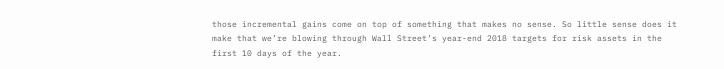those incremental gains come on top of something that makes no sense. So little sense does it make that we’re blowing through Wall Street’s year-end 2018 targets for risk assets in the first 10 days of the year.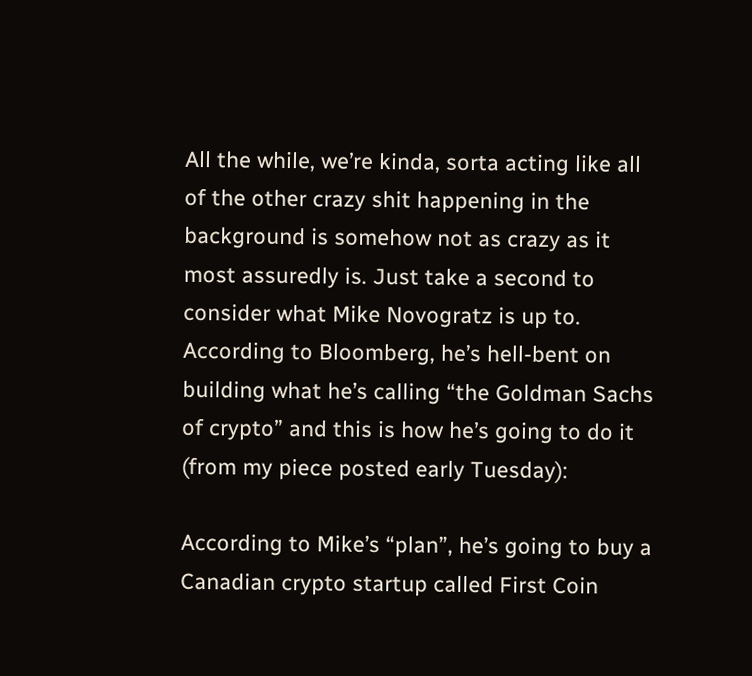All the while, we’re kinda, sorta acting like all of the other crazy shit happening in the background is somehow not as crazy as it most assuredly is. Just take a second to consider what Mike Novogratz is up to. According to Bloomberg, he’s hell-bent on building what he’s calling “the Goldman Sachs of crypto” and this is how he’s going to do it (from my piece posted early Tuesday):

According to Mike’s “plan”, he’s going to buy a Canadian crypto startup called First Coin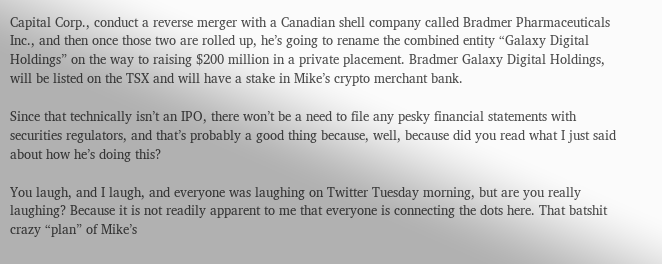Capital Corp., conduct a reverse merger with a Canadian shell company called Bradmer Pharmaceuticals Inc., and then once those two are rolled up, he’s going to rename the combined entity “Galaxy Digital Holdings” on the way to raising $200 million in a private placement. Bradmer Galaxy Digital Holdings, will be listed on the TSX and will have a stake in Mike’s crypto merchant bank.

Since that technically isn’t an IPO, there won’t be a need to file any pesky financial statements with securities regulators, and that’s probably a good thing because, well, because did you read what I just said about how he’s doing this?

You laugh, and I laugh, and everyone was laughing on Twitter Tuesday morning, but are you really laughing? Because it is not readily apparent to me that everyone is connecting the dots here. That batshit crazy “plan” of Mike’s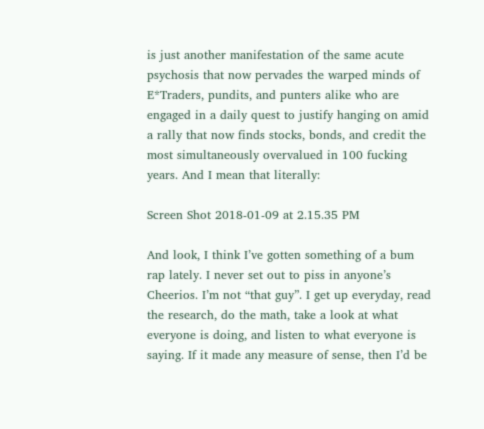is just another manifestation of the same acute psychosis that now pervades the warped minds of E*Traders, pundits, and punters alike who are engaged in a daily quest to justify hanging on amid a rally that now finds stocks, bonds, and credit the most simultaneously overvalued in 100 fucking years. And I mean that literally:

Screen Shot 2018-01-09 at 2.15.35 PM

And look, I think I’ve gotten something of a bum rap lately. I never set out to piss in anyone’s Cheerios. I’m not “that guy”. I get up everyday, read the research, do the math, take a look at what everyone is doing, and listen to what everyone is saying. If it made any measure of sense, then I’d be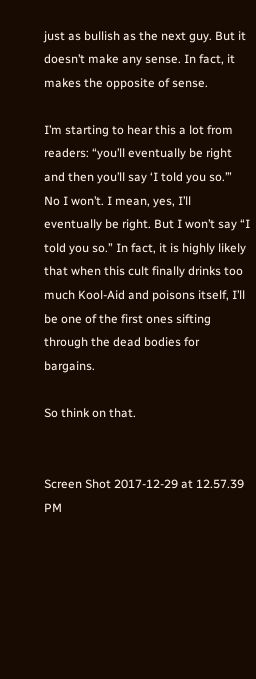just as bullish as the next guy. But it doesn’t make any sense. In fact, it makes the opposite of sense.

I’m starting to hear this a lot from readers: “you’ll eventually be right and then you’ll say ‘I told you so.’” No I won’t. I mean, yes, I’ll eventually be right. But I won’t say “I told you so.” In fact, it is highly likely that when this cult finally drinks too much Kool-Aid and poisons itself, I’ll be one of the first ones sifting through the dead bodies for bargains.

So think on that.


Screen Shot 2017-12-29 at 12.57.39 PM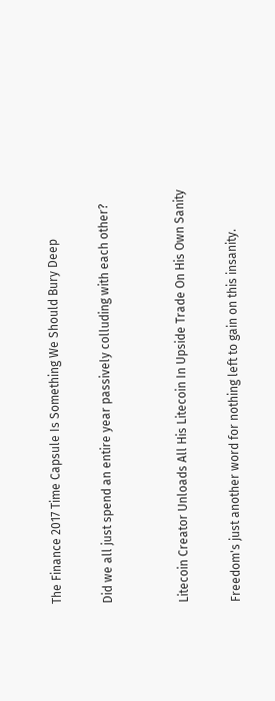The Finance 2017 Time Capsule Is Something We Should Bury Deep

Did we all just spend an entire year passively colluding with each other?


Litecoin Creator Unloads All His Litecoin In Upside Trade On His Own Sanity

Freedom's just another word for nothing left to gain on this insanity.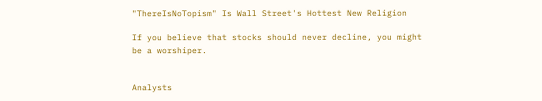"ThereIsNoTopism" Is Wall Street's Hottest New Religion

If you believe that stocks should never decline, you might be a worshiper.


Analysts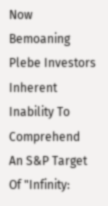Now Bemoaning Plebe Investors Inherent Inability To Comprehend An S&P Target Of "Infinity: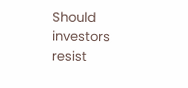Should investors resist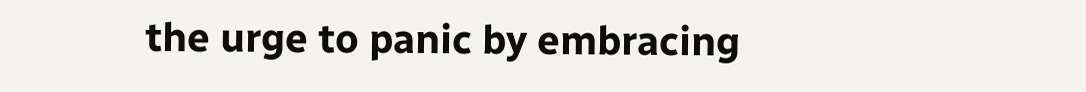the urge to panic by embracing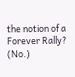the notion of a Forever Rally? (No.)